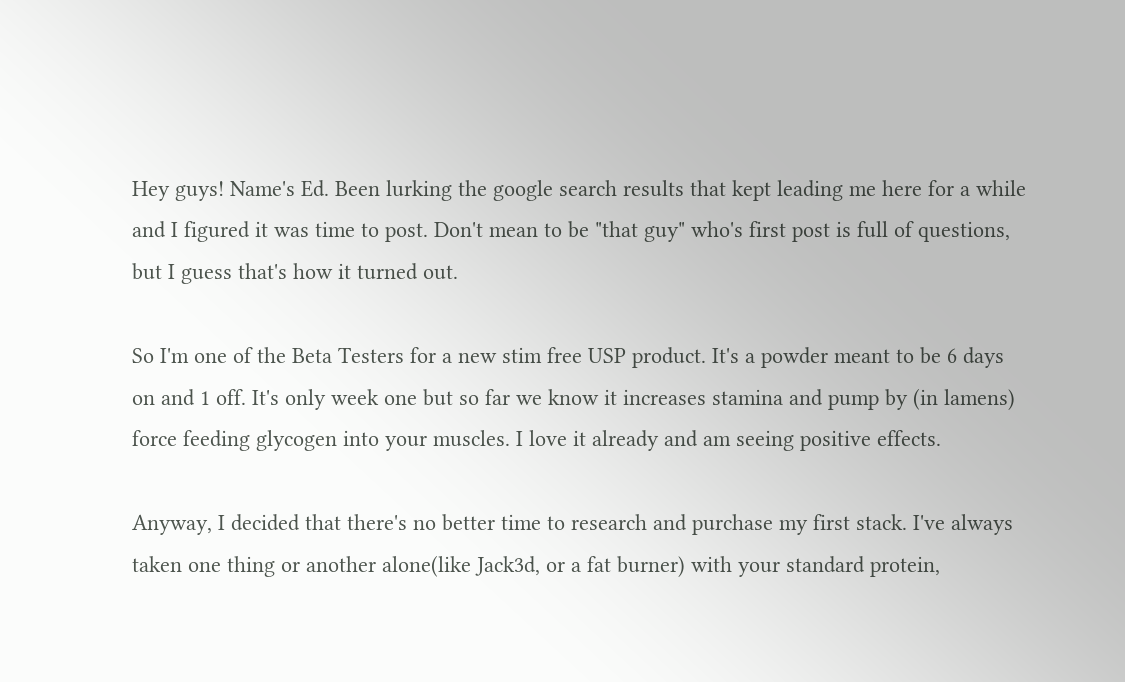Hey guys! Name's Ed. Been lurking the google search results that kept leading me here for a while and I figured it was time to post. Don't mean to be "that guy" who's first post is full of questions, but I guess that's how it turned out.

So I'm one of the Beta Testers for a new stim free USP product. It's a powder meant to be 6 days on and 1 off. It's only week one but so far we know it increases stamina and pump by (in lamens) force feeding glycogen into your muscles. I love it already and am seeing positive effects.

Anyway, I decided that there's no better time to research and purchase my first stack. I've always taken one thing or another alone(like Jack3d, or a fat burner) with your standard protein,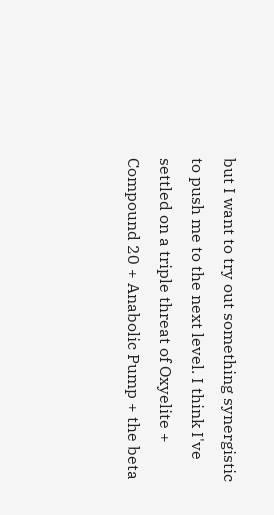but I want to try out something synergistic to push me to the next level. I think I've settled on a triple threat of Oxyelite + Compound 20 + Anabolic Pump + the beta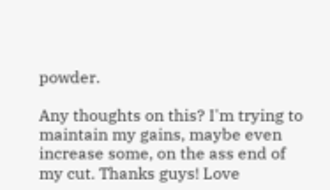powder.

Any thoughts on this? I'm trying to maintain my gains, maybe even increase some, on the ass end of my cut. Thanks guys! Love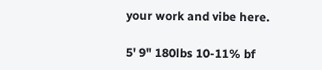your work and vibe here.

5' 9" 180lbs 10-11% bf